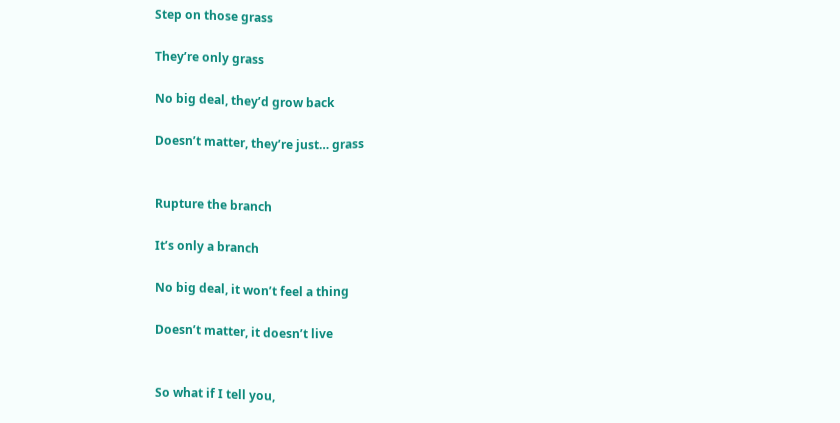Step on those grass

They’re only grass

No big deal, they’d grow back

Doesn’t matter, they’re just… grass


Rupture the branch

It’s only a branch

No big deal, it won’t feel a thing

Doesn’t matter, it doesn’t live


So what if I tell you,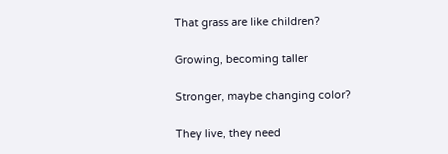That grass are like children?

Growing, becoming taller

Stronger, maybe changing color?

They live, they need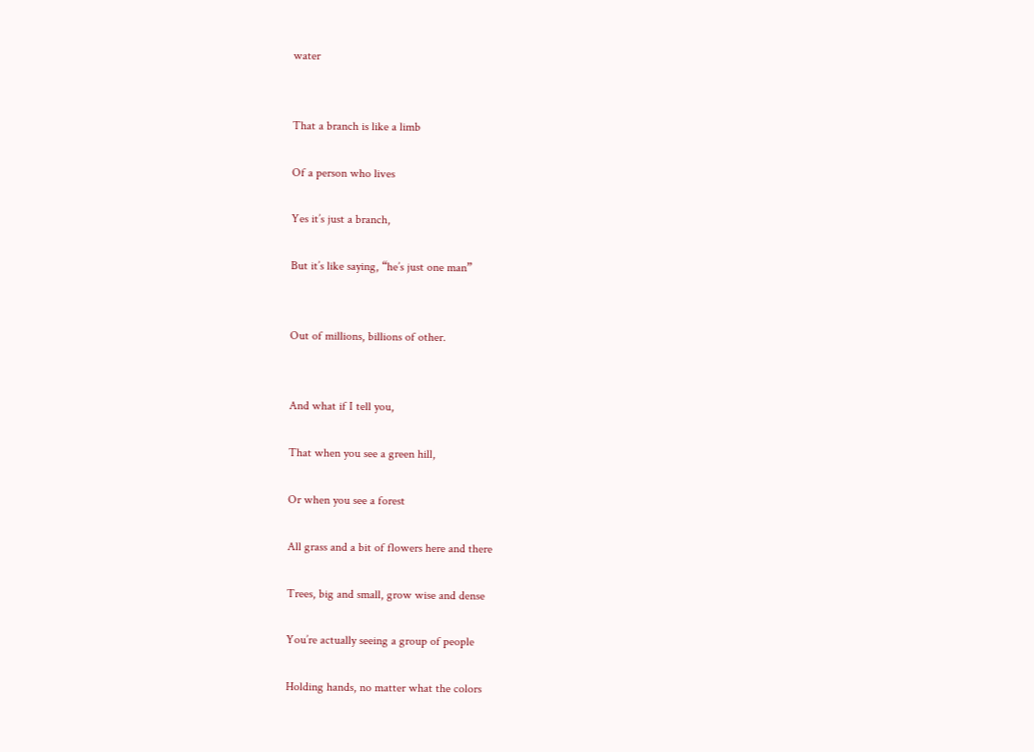water


That a branch is like a limb

Of a person who lives

Yes it’s just a branch,

But it’s like saying, “he’s just one man”


Out of millions, billions of other.


And what if I tell you,

That when you see a green hill,

Or when you see a forest

All grass and a bit of flowers here and there

Trees, big and small, grow wise and dense

You’re actually seeing a group of people

Holding hands, no matter what the colors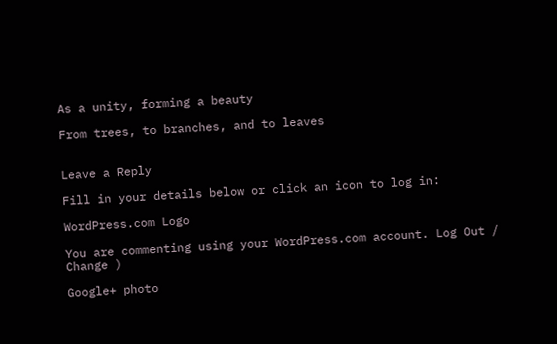As a unity, forming a beauty

From trees, to branches, and to leaves


Leave a Reply

Fill in your details below or click an icon to log in:

WordPress.com Logo

You are commenting using your WordPress.com account. Log Out /  Change )

Google+ photo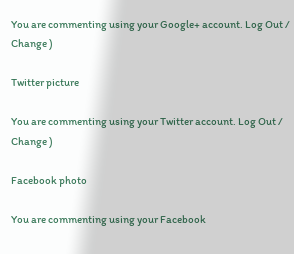You are commenting using your Google+ account. Log Out /  Change )

Twitter picture

You are commenting using your Twitter account. Log Out /  Change )

Facebook photo

You are commenting using your Facebook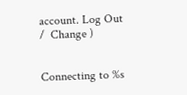account. Log Out /  Change )


Connecting to %s